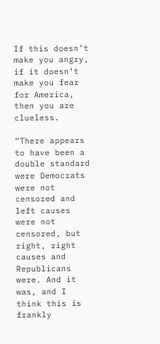If this doesn’t make you angry, if it doesn’t make you fear for America, then you are clueless.

“There appears to have been a double standard were Democrats were not censored and left causes were not censored, but right, right causes and Republicans were. And it was, and I think this is frankly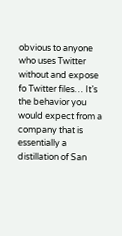obvious to anyone who uses Twitter without and expose fo Twitter files… It’s the behavior you would expect from a company that is essentially a distillation of San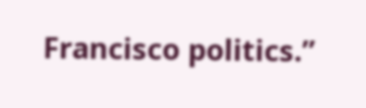Francisco politics.”